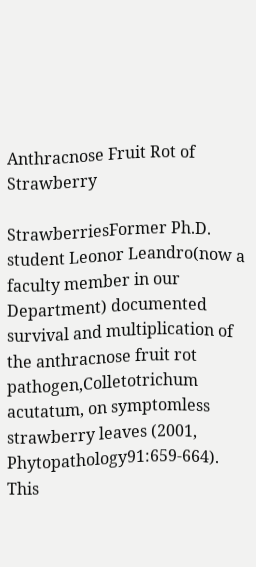Anthracnose Fruit Rot of Strawberry

StrawberriesFormer Ph.D. student Leonor Leandro(now a faculty member in our Department) documented survival and multiplication of the anthracnose fruit rot pathogen,Colletotrichum acutatum, on symptomless strawberry leaves (2001, Phytopathology91:659-664). This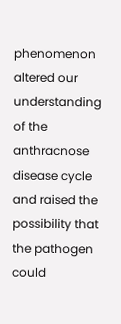phenomenon altered our understanding of the anthracnose disease cycle and raised the possibility that the pathogen could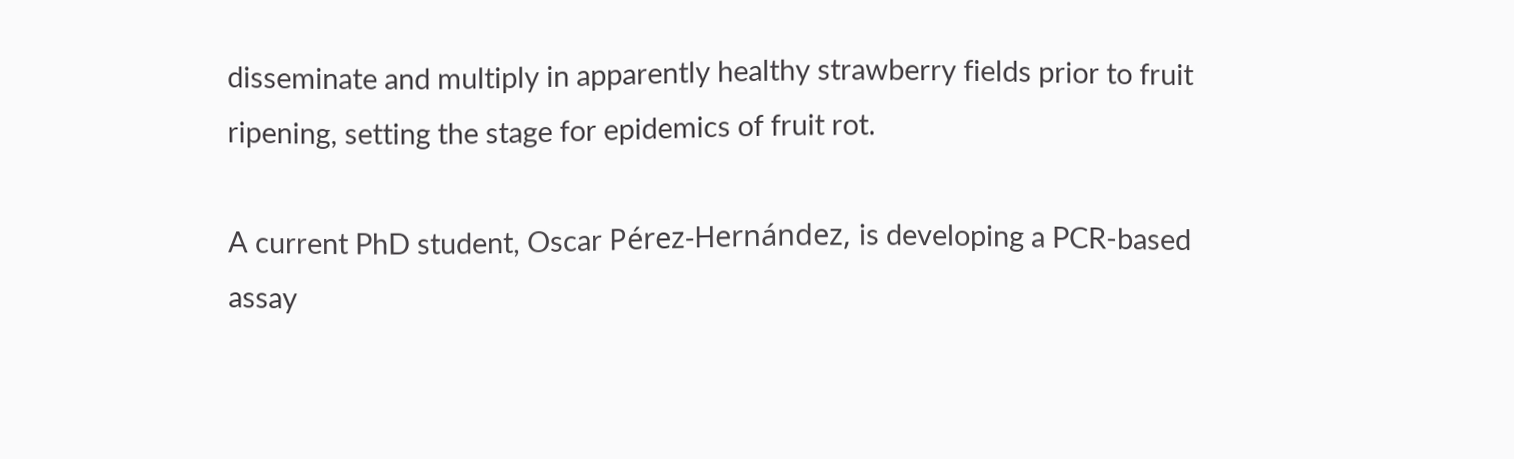disseminate and multiply in apparently healthy strawberry fields prior to fruit ripening, setting the stage for epidemics of fruit rot.

A current PhD student, Oscar Pérez-Hernández, is developing a PCR-based assay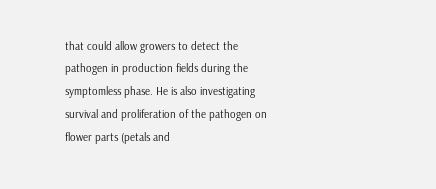that could allow growers to detect the pathogen in production fields during the symptomless phase. He is also investigating survival and proliferation of the pathogen on flower parts (petals and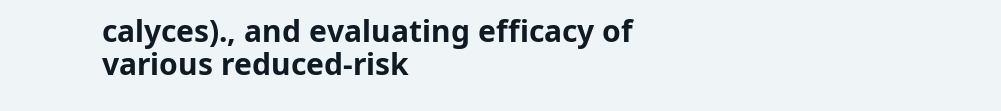calyces)., and evaluating efficacy of various reduced-risk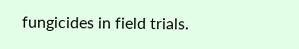fungicides in field trials.